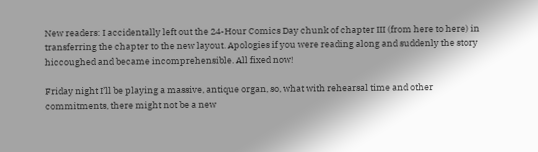New readers: I accidentally left out the 24-Hour Comics Day chunk of chapter III (from here to here) in transferring the chapter to the new layout. Apologies if you were reading along and suddenly the story hiccoughed and became incomprehensible. All fixed now!

Friday night I’ll be playing a massive, antique organ, so, what with rehearsal time and other commitments, there might not be a new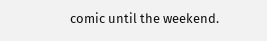comic until the weekend.